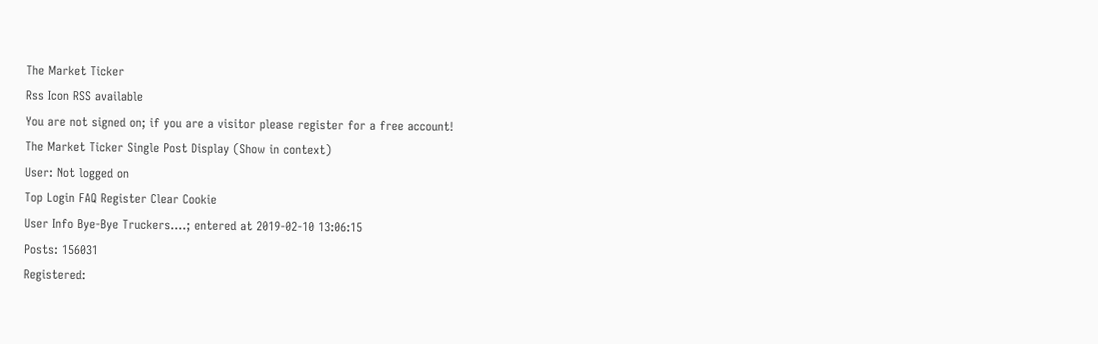The Market Ticker
Rss Icon RSS available
You are not signed on; if you are a visitor please register for a free account!
The Market Ticker Single Post Display (Show in context)
User: Not logged on
Top Login FAQ Register Clear Cookie
User Info Bye-Bye Truckers....; entered at 2019-02-10 13:06:15
Posts: 156031
Registered: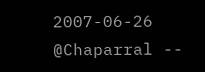2007-06-26
@Chaparral --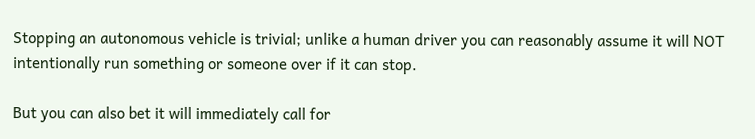Stopping an autonomous vehicle is trivial; unlike a human driver you can reasonably assume it will NOT intentionally run something or someone over if it can stop.

But you can also bet it will immediately call for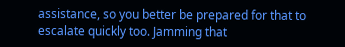assistance, so you better be prepared for that to escalate quickly too. Jamming that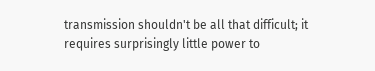transmission shouldn't be all that difficult; it requires surprisingly little power to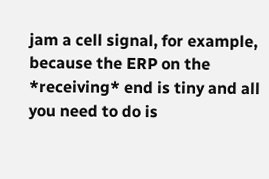jam a cell signal, for example, because the ERP on the *receiving* end is tiny and all you need to do is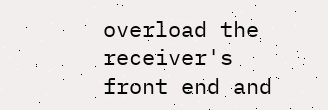overload the receiver's front end and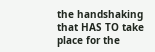the handshaking that HAS TO take place for the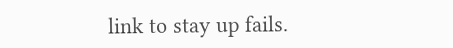link to stay up fails.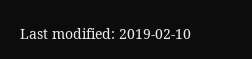Last modified: 2019-02-10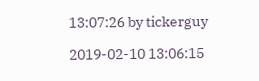13:07:26 by tickerguy

2019-02-10 13:06:15